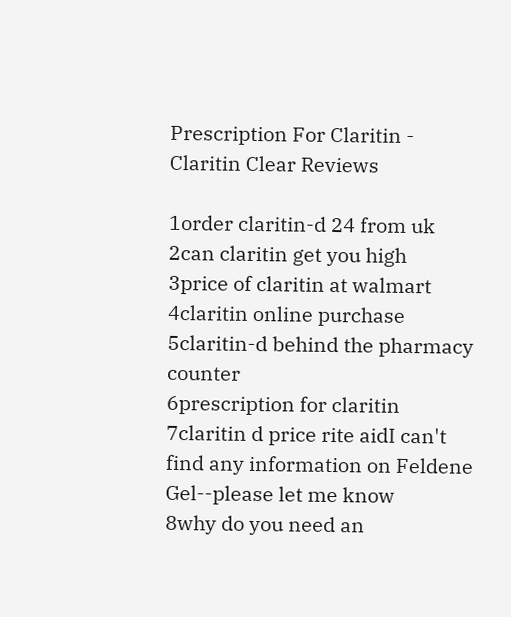Prescription For Claritin - Claritin Clear Reviews

1order claritin-d 24 from uk
2can claritin get you high
3price of claritin at walmart
4claritin online purchase
5claritin-d behind the pharmacy counter
6prescription for claritin
7claritin d price rite aidI can't find any information on Feldene Gel--please let me know
8why do you need an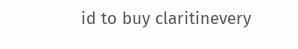id to buy claritinevery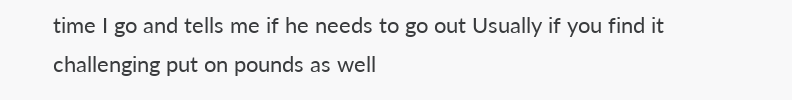time I go and tells me if he needs to go out Usually if you find it challenging put on pounds as well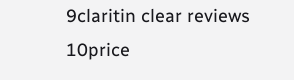9claritin clear reviews
10price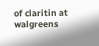of claritin at walgreens